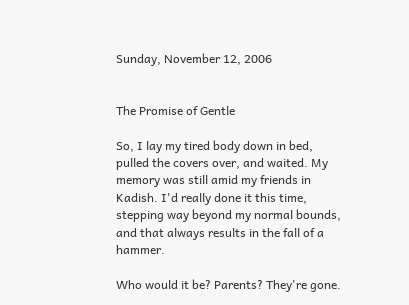Sunday, November 12, 2006


The Promise of Gentle

So, I lay my tired body down in bed, pulled the covers over, and waited. My memory was still amid my friends in Kadish. I'd really done it this time, stepping way beyond my normal bounds, and that always results in the fall of a hammer.

Who would it be? Parents? They're gone.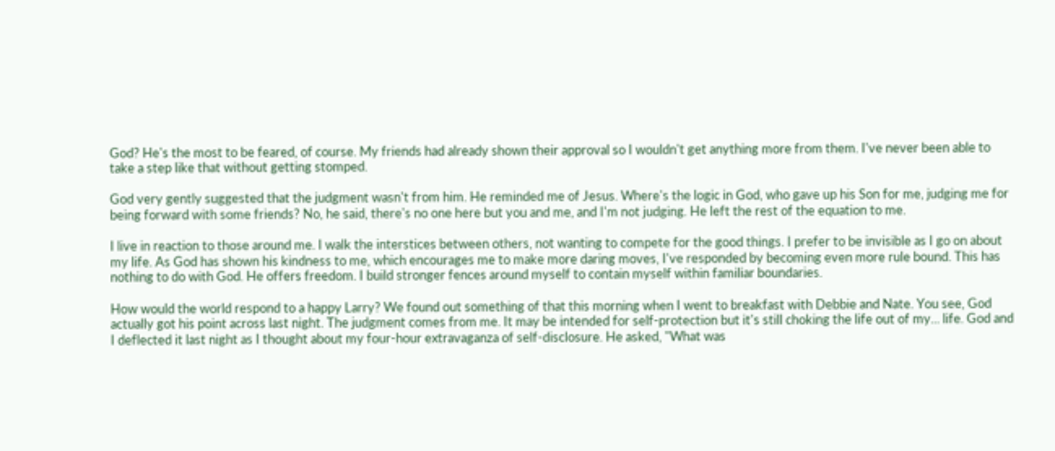God? He's the most to be feared, of course. My friends had already shown their approval so I wouldn't get anything more from them. I've never been able to take a step like that without getting stomped.

God very gently suggested that the judgment wasn't from him. He reminded me of Jesus. Where's the logic in God, who gave up his Son for me, judging me for being forward with some friends? No, he said, there's no one here but you and me, and I'm not judging. He left the rest of the equation to me.

I live in reaction to those around me. I walk the interstices between others, not wanting to compete for the good things. I prefer to be invisible as I go on about my life. As God has shown his kindness to me, which encourages me to make more daring moves, I've responded by becoming even more rule bound. This has nothing to do with God. He offers freedom. I build stronger fences around myself to contain myself within familiar boundaries.

How would the world respond to a happy Larry? We found out something of that this morning when I went to breakfast with Debbie and Nate. You see, God actually got his point across last night. The judgment comes from me. It may be intended for self-protection but it's still choking the life out of my... life. God and I deflected it last night as I thought about my four-hour extravaganza of self-disclosure. He asked, "What was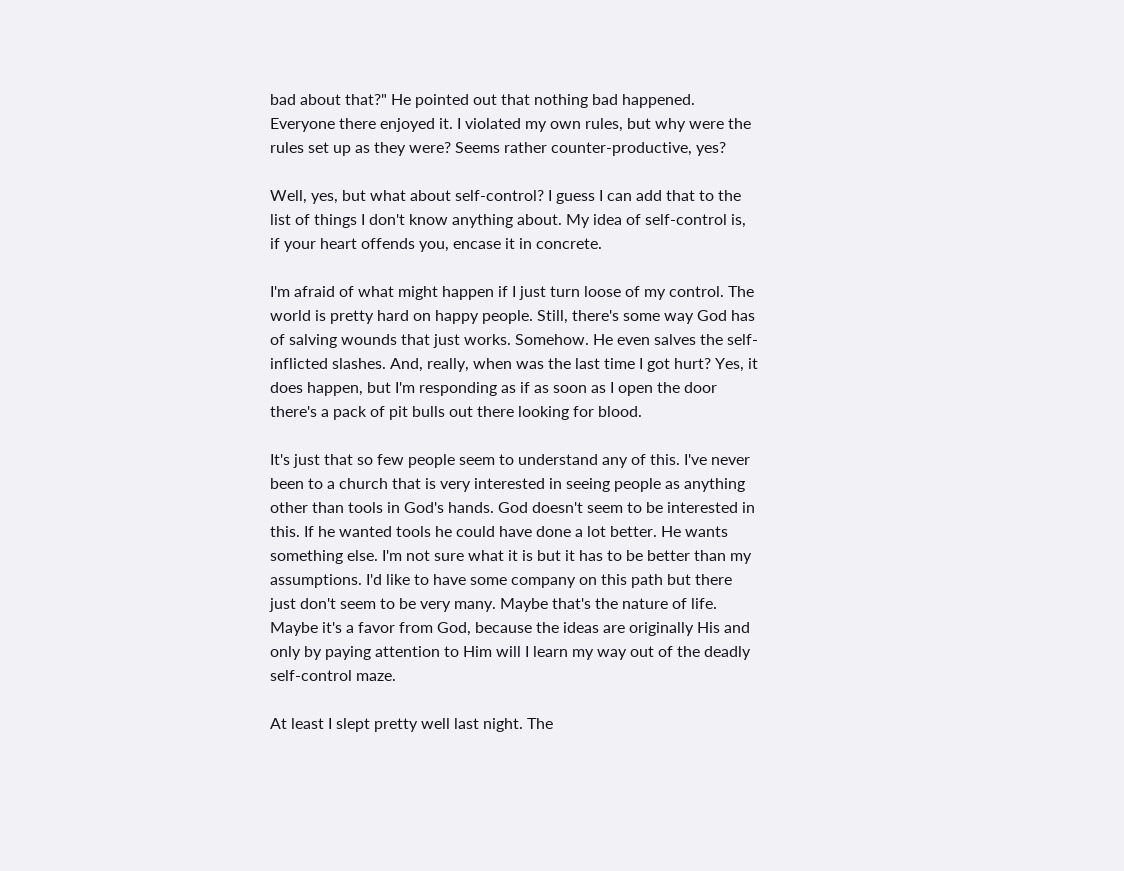bad about that?" He pointed out that nothing bad happened. Everyone there enjoyed it. I violated my own rules, but why were the rules set up as they were? Seems rather counter-productive, yes?

Well, yes, but what about self-control? I guess I can add that to the list of things I don't know anything about. My idea of self-control is, if your heart offends you, encase it in concrete.

I'm afraid of what might happen if I just turn loose of my control. The world is pretty hard on happy people. Still, there's some way God has of salving wounds that just works. Somehow. He even salves the self-inflicted slashes. And, really, when was the last time I got hurt? Yes, it does happen, but I'm responding as if as soon as I open the door there's a pack of pit bulls out there looking for blood.

It's just that so few people seem to understand any of this. I've never been to a church that is very interested in seeing people as anything other than tools in God's hands. God doesn't seem to be interested in this. If he wanted tools he could have done a lot better. He wants something else. I'm not sure what it is but it has to be better than my assumptions. I'd like to have some company on this path but there just don't seem to be very many. Maybe that's the nature of life. Maybe it's a favor from God, because the ideas are originally His and only by paying attention to Him will I learn my way out of the deadly self-control maze.

At least I slept pretty well last night. The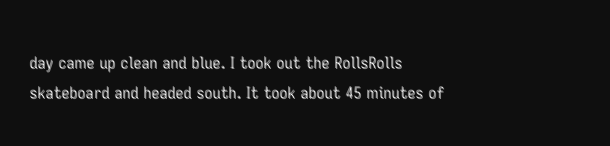day came up clean and blue. I took out the RollsRolls skateboard and headed south. It took about 45 minutes of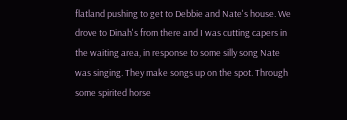flatland pushing to get to Debbie and Nate's house. We drove to Dinah's from there and I was cutting capers in the waiting area, in response to some silly song Nate was singing. They make songs up on the spot. Through some spirited horse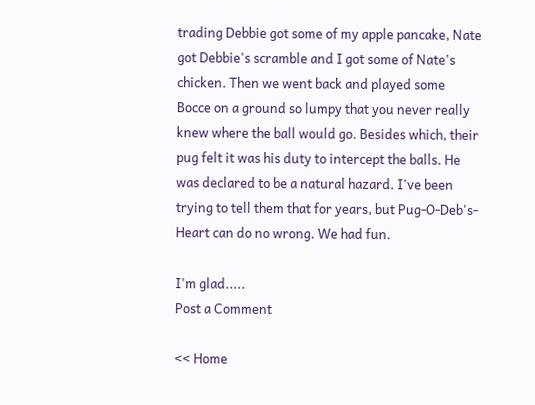trading Debbie got some of my apple pancake, Nate got Debbie's scramble and I got some of Nate's chicken. Then we went back and played some Bocce on a ground so lumpy that you never really knew where the ball would go. Besides which, their pug felt it was his duty to intercept the balls. He was declared to be a natural hazard. I've been trying to tell them that for years, but Pug-O-Deb's-Heart can do no wrong. We had fun.

I'm glad.....
Post a Comment

<< Home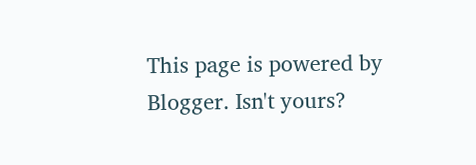This page is powered by Blogger. Isn't yours?